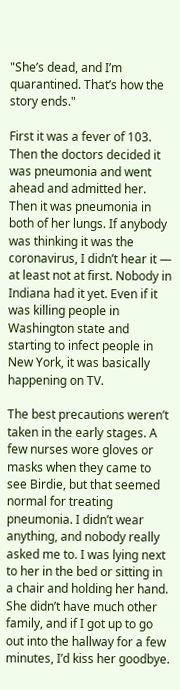"She’s dead, and I’m quarantined. That’s how the story ends."

First it was a fever of 103. Then the doctors decided it was pneumonia and went ahead and admitted her. Then it was pneumonia in both of her lungs. If anybody was thinking it was the coronavirus, I didn’t hear it — at least not at first. Nobody in Indiana had it yet. Even if it was killing people in Washington state and starting to infect people in New York, it was basically happening on TV.

The best precautions weren’t taken in the early stages. A few nurses wore gloves or masks when they came to see Birdie, but that seemed normal for treating pneumonia. I didn’t wear anything, and nobody really asked me to. I was lying next to her in the bed or sitting in a chair and holding her hand. She didn’t have much other family, and if I got up to go out into the hallway for a few minutes, I’d kiss her goodbye.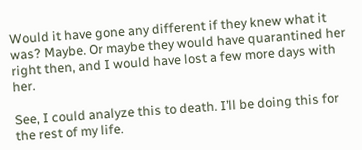Would it have gone any different if they knew what it was? Maybe. Or maybe they would have quarantined her right then, and I would have lost a few more days with her.

See, I could analyze this to death. I’ll be doing this for the rest of my life.